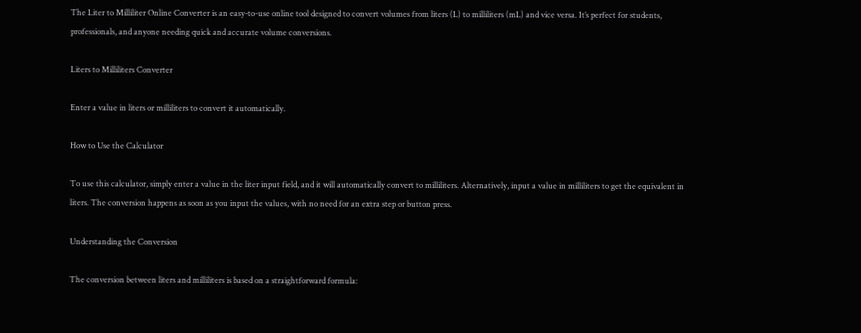The Liter to Milliliter Online Converter is an easy-to-use online tool designed to convert volumes from liters (L) to milliliters (mL) and vice versa. It’s perfect for students, professionals, and anyone needing quick and accurate volume conversions.

Liters to Milliliters Converter

Enter a value in liters or milliliters to convert it automatically.

How to Use the Calculator

To use this calculator, simply enter a value in the liter input field, and it will automatically convert to milliliters. Alternatively, input a value in milliliters to get the equivalent in liters. The conversion happens as soon as you input the values, with no need for an extra step or button press.

Understanding the Conversion

The conversion between liters and milliliters is based on a straightforward formula: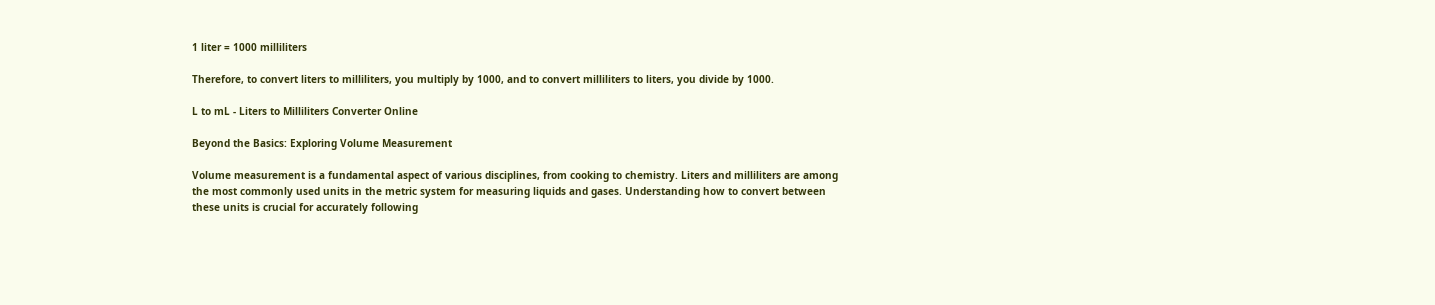1 liter = 1000 milliliters

Therefore, to convert liters to milliliters, you multiply by 1000, and to convert milliliters to liters, you divide by 1000.

L to mL - Liters to Milliliters Converter Online

Beyond the Basics: Exploring Volume Measurement

Volume measurement is a fundamental aspect of various disciplines, from cooking to chemistry. Liters and milliliters are among the most commonly used units in the metric system for measuring liquids and gases. Understanding how to convert between these units is crucial for accurately following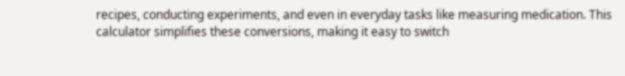recipes, conducting experiments, and even in everyday tasks like measuring medication. This calculator simplifies these conversions, making it easy to switch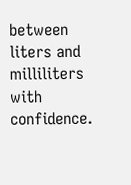between liters and milliliters with confidence.